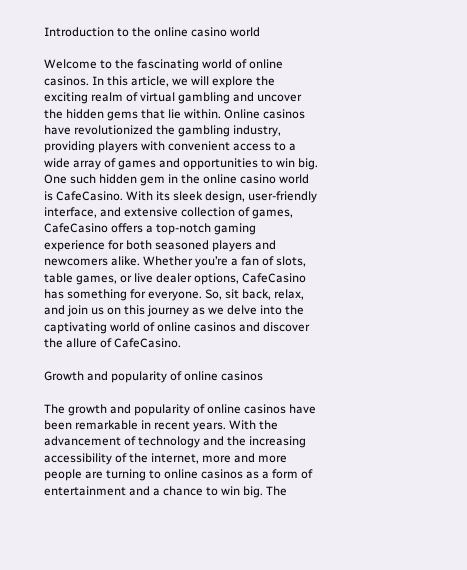Introduction to the online casino world

Welcome to the fascinating world of online casinos. In this article, we will explore the exciting realm of virtual gambling and uncover the hidden gems that lie within. Online casinos have revolutionized the gambling industry, providing players with convenient access to a wide array of games and opportunities to win big. One such hidden gem in the online casino world is CafeCasino. With its sleek design, user-friendly interface, and extensive collection of games, CafeCasino offers a top-notch gaming experience for both seasoned players and newcomers alike. Whether you’re a fan of slots, table games, or live dealer options, CafeCasino has something for everyone. So, sit back, relax, and join us on this journey as we delve into the captivating world of online casinos and discover the allure of CafeCasino.

Growth and popularity of online casinos

The growth and popularity of online casinos have been remarkable in recent years. With the advancement of technology and the increasing accessibility of the internet, more and more people are turning to online casinos as a form of entertainment and a chance to win big. The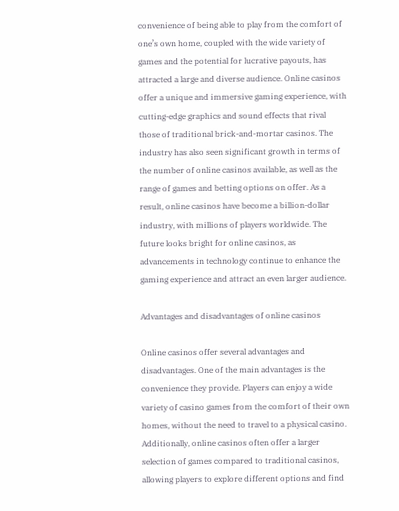convenience of being able to play from the comfort of one’s own home, coupled with the wide variety of games and the potential for lucrative payouts, has attracted a large and diverse audience. Online casinos offer a unique and immersive gaming experience, with cutting-edge graphics and sound effects that rival those of traditional brick-and-mortar casinos. The industry has also seen significant growth in terms of the number of online casinos available, as well as the range of games and betting options on offer. As a result, online casinos have become a billion-dollar industry, with millions of players worldwide. The future looks bright for online casinos, as advancements in technology continue to enhance the gaming experience and attract an even larger audience.

Advantages and disadvantages of online casinos

Online casinos offer several advantages and disadvantages. One of the main advantages is the convenience they provide. Players can enjoy a wide variety of casino games from the comfort of their own homes, without the need to travel to a physical casino. Additionally, online casinos often offer a larger selection of games compared to traditional casinos, allowing players to explore different options and find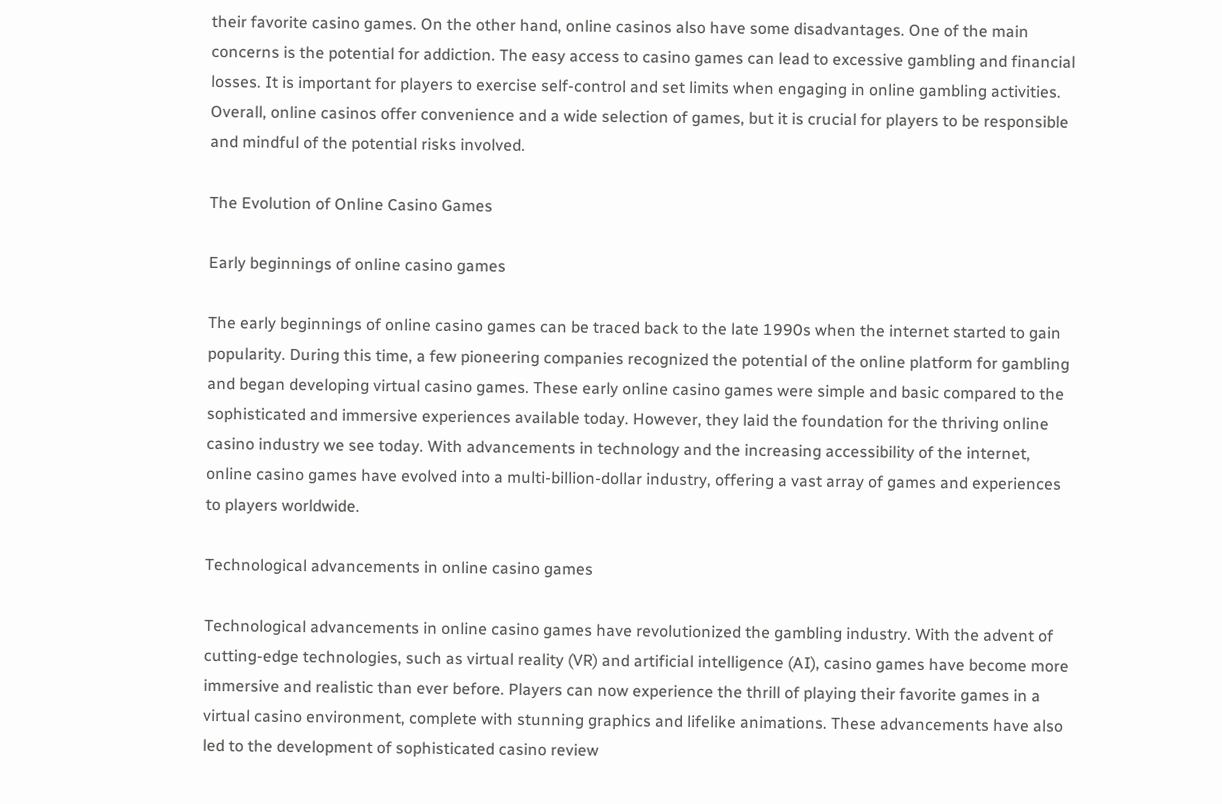their favorite casino games. On the other hand, online casinos also have some disadvantages. One of the main concerns is the potential for addiction. The easy access to casino games can lead to excessive gambling and financial losses. It is important for players to exercise self-control and set limits when engaging in online gambling activities. Overall, online casinos offer convenience and a wide selection of games, but it is crucial for players to be responsible and mindful of the potential risks involved.

The Evolution of Online Casino Games

Early beginnings of online casino games

The early beginnings of online casino games can be traced back to the late 1990s when the internet started to gain popularity. During this time, a few pioneering companies recognized the potential of the online platform for gambling and began developing virtual casino games. These early online casino games were simple and basic compared to the sophisticated and immersive experiences available today. However, they laid the foundation for the thriving online casino industry we see today. With advancements in technology and the increasing accessibility of the internet, online casino games have evolved into a multi-billion-dollar industry, offering a vast array of games and experiences to players worldwide.

Technological advancements in online casino games

Technological advancements in online casino games have revolutionized the gambling industry. With the advent of cutting-edge technologies, such as virtual reality (VR) and artificial intelligence (AI), casino games have become more immersive and realistic than ever before. Players can now experience the thrill of playing their favorite games in a virtual casino environment, complete with stunning graphics and lifelike animations. These advancements have also led to the development of sophisticated casino review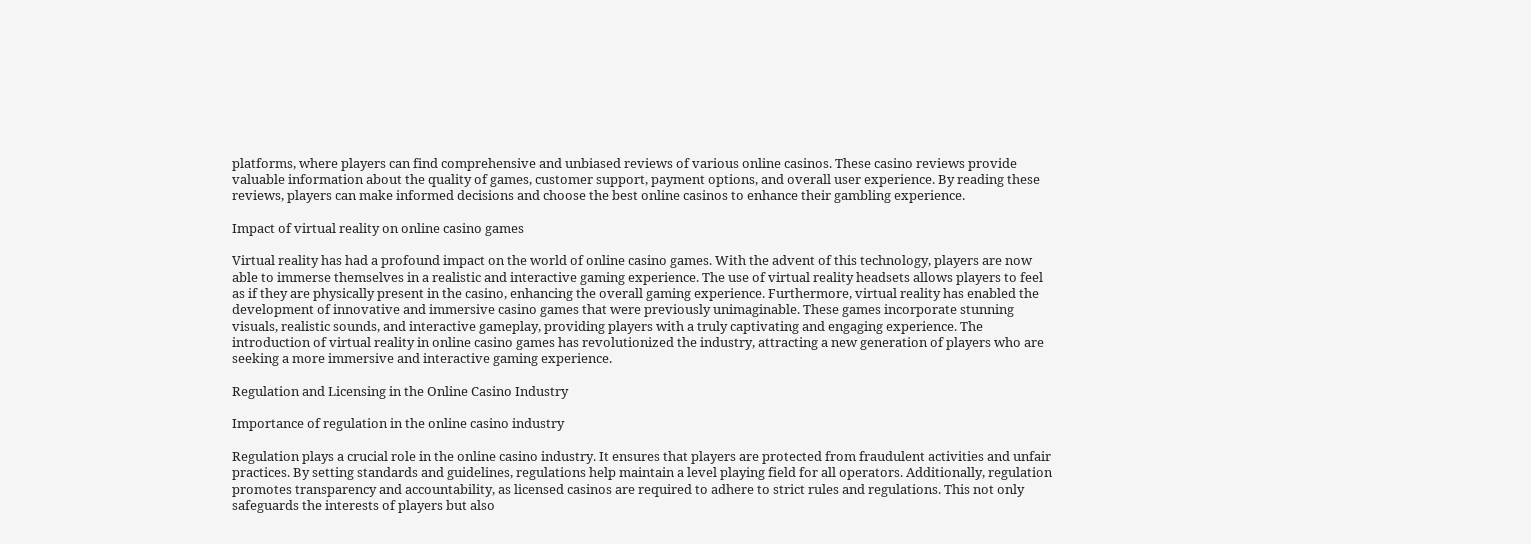platforms, where players can find comprehensive and unbiased reviews of various online casinos. These casino reviews provide valuable information about the quality of games, customer support, payment options, and overall user experience. By reading these reviews, players can make informed decisions and choose the best online casinos to enhance their gambling experience.

Impact of virtual reality on online casino games

Virtual reality has had a profound impact on the world of online casino games. With the advent of this technology, players are now able to immerse themselves in a realistic and interactive gaming experience. The use of virtual reality headsets allows players to feel as if they are physically present in the casino, enhancing the overall gaming experience. Furthermore, virtual reality has enabled the development of innovative and immersive casino games that were previously unimaginable. These games incorporate stunning visuals, realistic sounds, and interactive gameplay, providing players with a truly captivating and engaging experience. The introduction of virtual reality in online casino games has revolutionized the industry, attracting a new generation of players who are seeking a more immersive and interactive gaming experience.

Regulation and Licensing in the Online Casino Industry

Importance of regulation in the online casino industry

Regulation plays a crucial role in the online casino industry. It ensures that players are protected from fraudulent activities and unfair practices. By setting standards and guidelines, regulations help maintain a level playing field for all operators. Additionally, regulation promotes transparency and accountability, as licensed casinos are required to adhere to strict rules and regulations. This not only safeguards the interests of players but also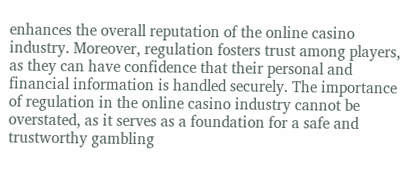enhances the overall reputation of the online casino industry. Moreover, regulation fosters trust among players, as they can have confidence that their personal and financial information is handled securely. The importance of regulation in the online casino industry cannot be overstated, as it serves as a foundation for a safe and trustworthy gambling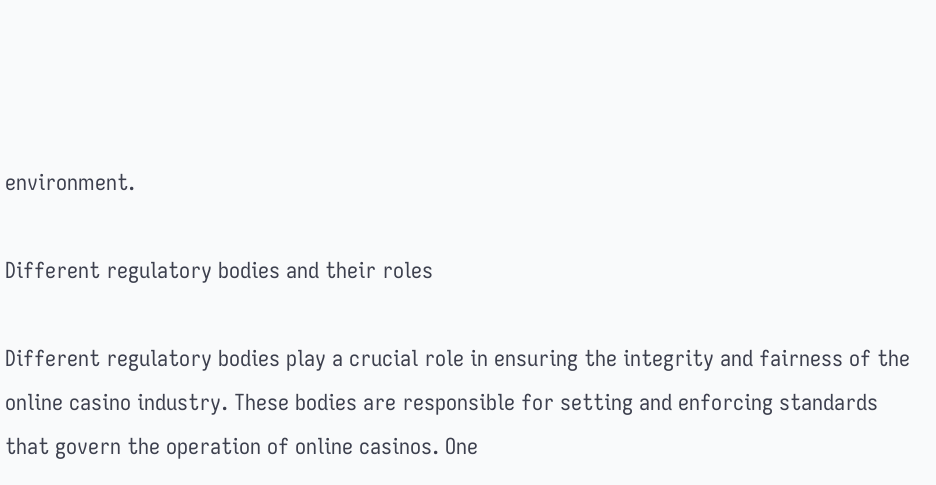environment.

Different regulatory bodies and their roles

Different regulatory bodies play a crucial role in ensuring the integrity and fairness of the online casino industry. These bodies are responsible for setting and enforcing standards that govern the operation of online casinos. One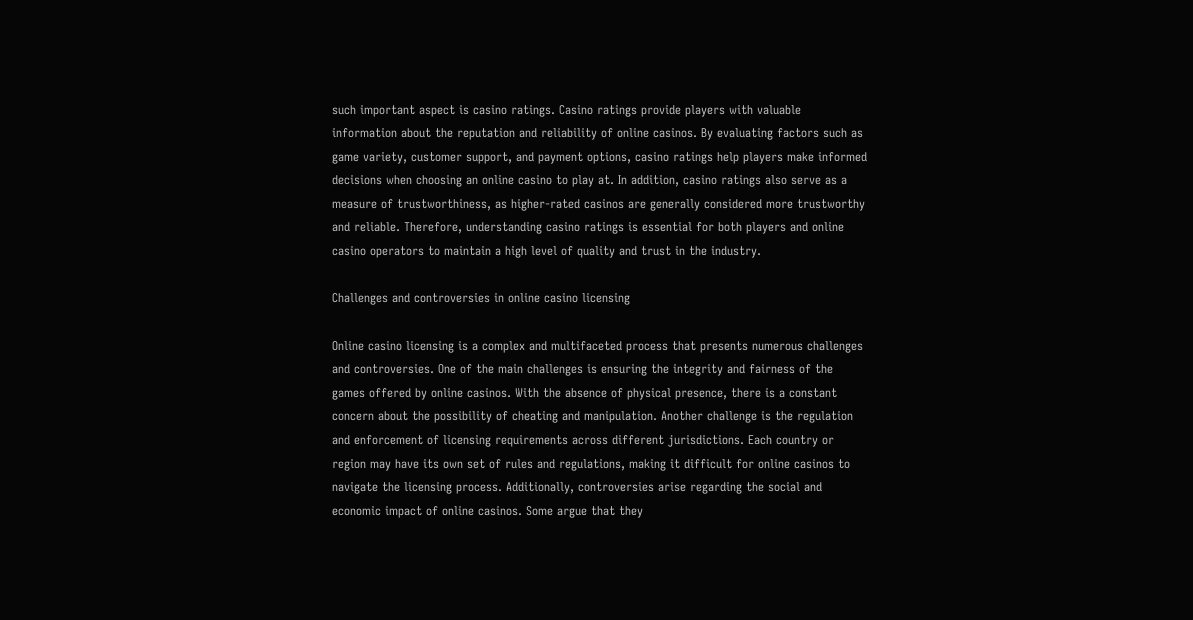such important aspect is casino ratings. Casino ratings provide players with valuable information about the reputation and reliability of online casinos. By evaluating factors such as game variety, customer support, and payment options, casino ratings help players make informed decisions when choosing an online casino to play at. In addition, casino ratings also serve as a measure of trustworthiness, as higher-rated casinos are generally considered more trustworthy and reliable. Therefore, understanding casino ratings is essential for both players and online casino operators to maintain a high level of quality and trust in the industry.

Challenges and controversies in online casino licensing

Online casino licensing is a complex and multifaceted process that presents numerous challenges and controversies. One of the main challenges is ensuring the integrity and fairness of the games offered by online casinos. With the absence of physical presence, there is a constant concern about the possibility of cheating and manipulation. Another challenge is the regulation and enforcement of licensing requirements across different jurisdictions. Each country or region may have its own set of rules and regulations, making it difficult for online casinos to navigate the licensing process. Additionally, controversies arise regarding the social and economic impact of online casinos. Some argue that they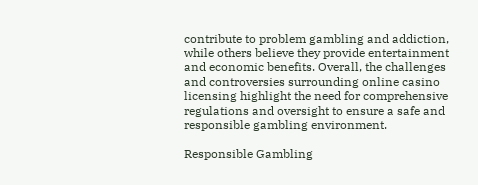contribute to problem gambling and addiction, while others believe they provide entertainment and economic benefits. Overall, the challenges and controversies surrounding online casino licensing highlight the need for comprehensive regulations and oversight to ensure a safe and responsible gambling environment.

Responsible Gambling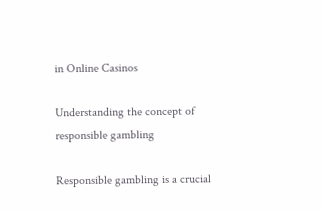in Online Casinos

Understanding the concept of responsible gambling

Responsible gambling is a crucial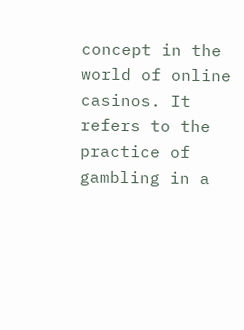concept in the world of online casinos. It refers to the practice of gambling in a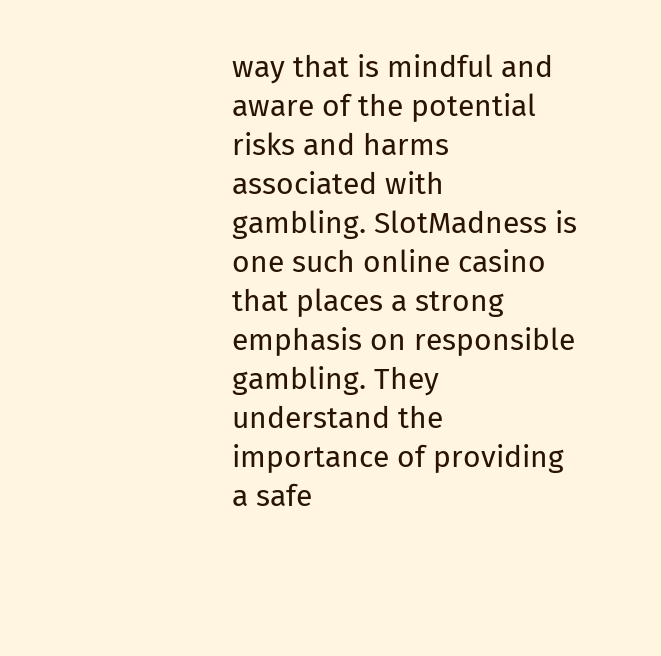way that is mindful and aware of the potential risks and harms associated with gambling. SlotMadness is one such online casino that places a strong emphasis on responsible gambling. They understand the importance of providing a safe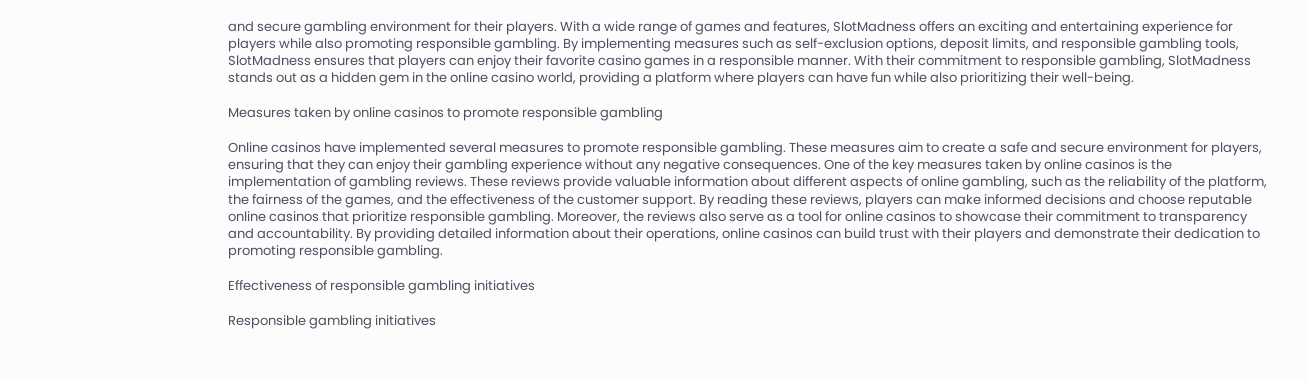and secure gambling environment for their players. With a wide range of games and features, SlotMadness offers an exciting and entertaining experience for players while also promoting responsible gambling. By implementing measures such as self-exclusion options, deposit limits, and responsible gambling tools, SlotMadness ensures that players can enjoy their favorite casino games in a responsible manner. With their commitment to responsible gambling, SlotMadness stands out as a hidden gem in the online casino world, providing a platform where players can have fun while also prioritizing their well-being.

Measures taken by online casinos to promote responsible gambling

Online casinos have implemented several measures to promote responsible gambling. These measures aim to create a safe and secure environment for players, ensuring that they can enjoy their gambling experience without any negative consequences. One of the key measures taken by online casinos is the implementation of gambling reviews. These reviews provide valuable information about different aspects of online gambling, such as the reliability of the platform, the fairness of the games, and the effectiveness of the customer support. By reading these reviews, players can make informed decisions and choose reputable online casinos that prioritize responsible gambling. Moreover, the reviews also serve as a tool for online casinos to showcase their commitment to transparency and accountability. By providing detailed information about their operations, online casinos can build trust with their players and demonstrate their dedication to promoting responsible gambling.

Effectiveness of responsible gambling initiatives

Responsible gambling initiatives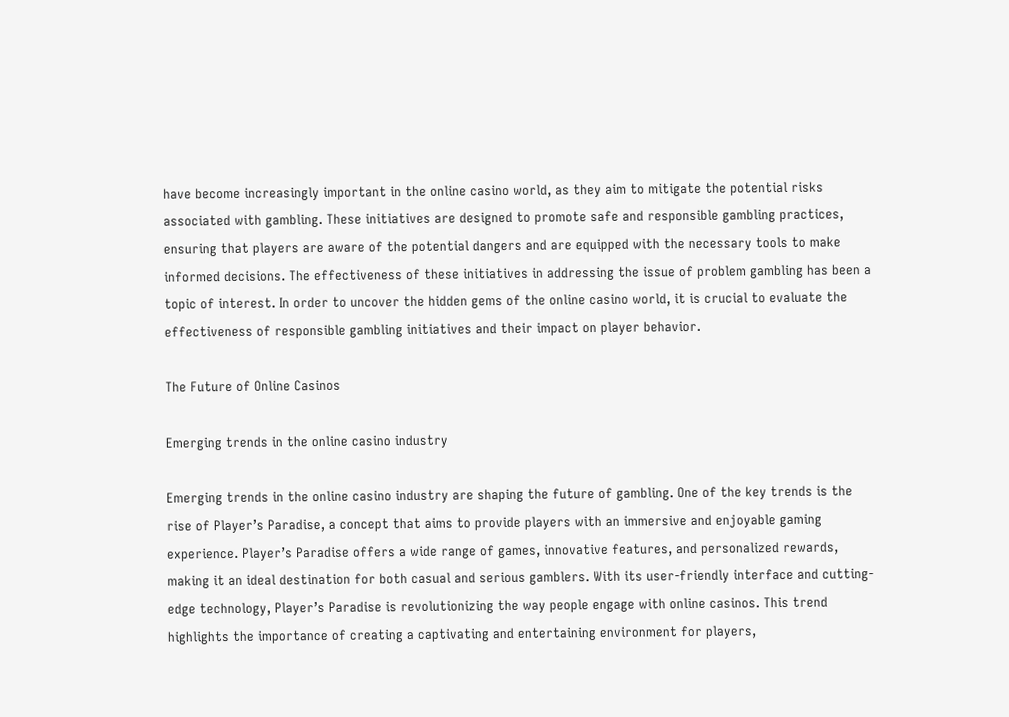have become increasingly important in the online casino world, as they aim to mitigate the potential risks associated with gambling. These initiatives are designed to promote safe and responsible gambling practices, ensuring that players are aware of the potential dangers and are equipped with the necessary tools to make informed decisions. The effectiveness of these initiatives in addressing the issue of problem gambling has been a topic of interest. In order to uncover the hidden gems of the online casino world, it is crucial to evaluate the effectiveness of responsible gambling initiatives and their impact on player behavior.

The Future of Online Casinos

Emerging trends in the online casino industry

Emerging trends in the online casino industry are shaping the future of gambling. One of the key trends is the rise of Player’s Paradise, a concept that aims to provide players with an immersive and enjoyable gaming experience. Player’s Paradise offers a wide range of games, innovative features, and personalized rewards, making it an ideal destination for both casual and serious gamblers. With its user-friendly interface and cutting-edge technology, Player’s Paradise is revolutionizing the way people engage with online casinos. This trend highlights the importance of creating a captivating and entertaining environment for players,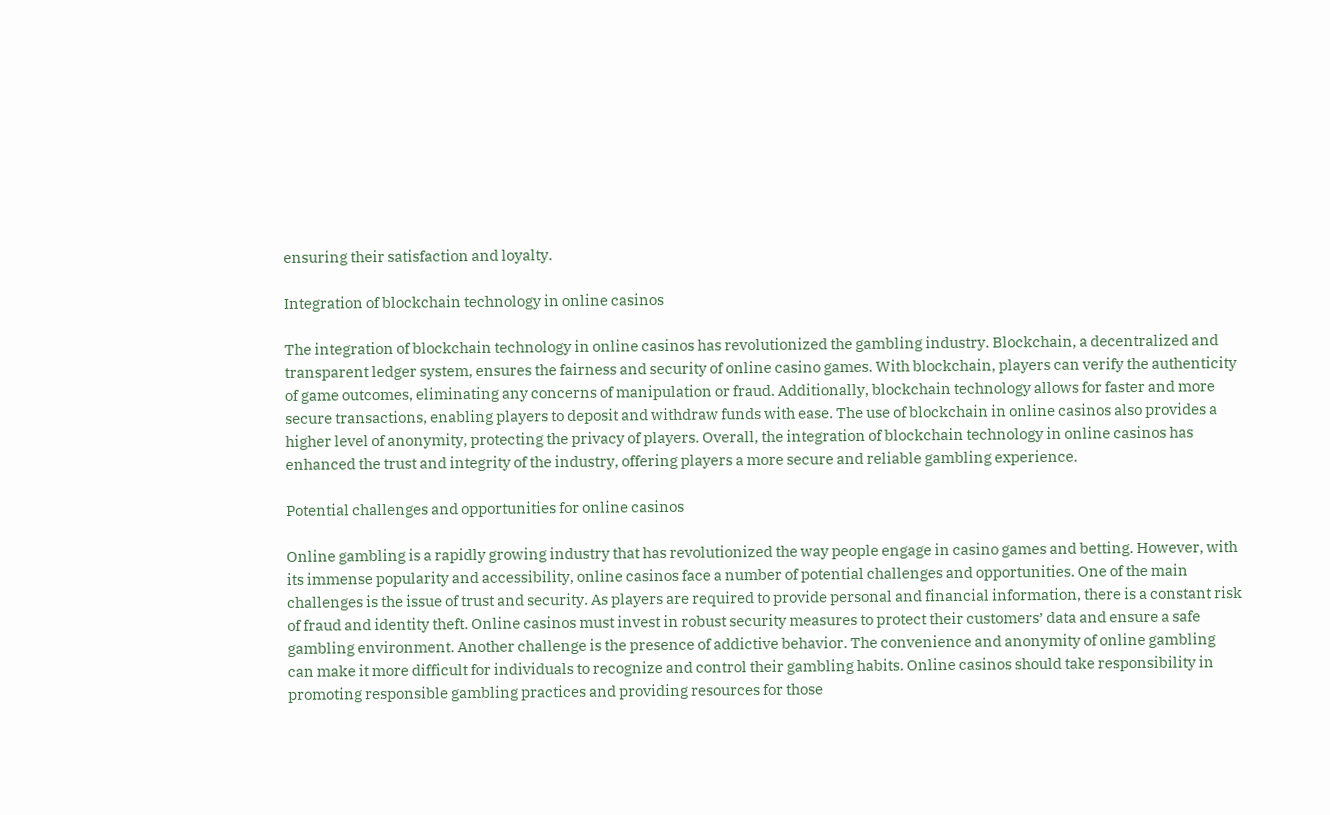ensuring their satisfaction and loyalty.

Integration of blockchain technology in online casinos

The integration of blockchain technology in online casinos has revolutionized the gambling industry. Blockchain, a decentralized and transparent ledger system, ensures the fairness and security of online casino games. With blockchain, players can verify the authenticity of game outcomes, eliminating any concerns of manipulation or fraud. Additionally, blockchain technology allows for faster and more secure transactions, enabling players to deposit and withdraw funds with ease. The use of blockchain in online casinos also provides a higher level of anonymity, protecting the privacy of players. Overall, the integration of blockchain technology in online casinos has enhanced the trust and integrity of the industry, offering players a more secure and reliable gambling experience.

Potential challenges and opportunities for online casinos

Online gambling is a rapidly growing industry that has revolutionized the way people engage in casino games and betting. However, with its immense popularity and accessibility, online casinos face a number of potential challenges and opportunities. One of the main challenges is the issue of trust and security. As players are required to provide personal and financial information, there is a constant risk of fraud and identity theft. Online casinos must invest in robust security measures to protect their customers’ data and ensure a safe gambling environment. Another challenge is the presence of addictive behavior. The convenience and anonymity of online gambling can make it more difficult for individuals to recognize and control their gambling habits. Online casinos should take responsibility in promoting responsible gambling practices and providing resources for those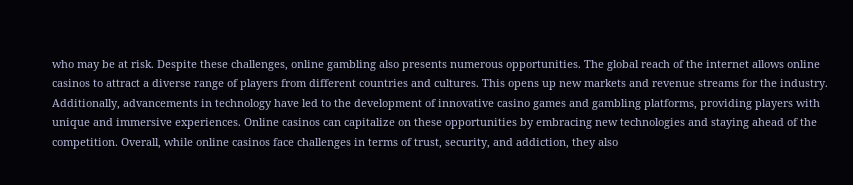who may be at risk. Despite these challenges, online gambling also presents numerous opportunities. The global reach of the internet allows online casinos to attract a diverse range of players from different countries and cultures. This opens up new markets and revenue streams for the industry. Additionally, advancements in technology have led to the development of innovative casino games and gambling platforms, providing players with unique and immersive experiences. Online casinos can capitalize on these opportunities by embracing new technologies and staying ahead of the competition. Overall, while online casinos face challenges in terms of trust, security, and addiction, they also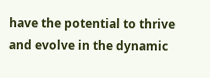have the potential to thrive and evolve in the dynamic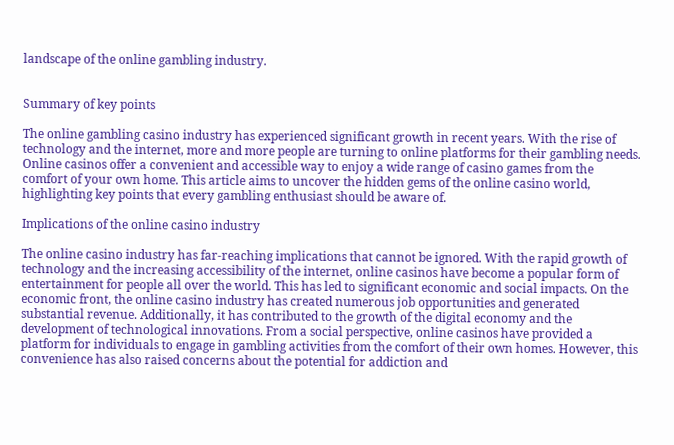landscape of the online gambling industry.


Summary of key points

The online gambling casino industry has experienced significant growth in recent years. With the rise of technology and the internet, more and more people are turning to online platforms for their gambling needs. Online casinos offer a convenient and accessible way to enjoy a wide range of casino games from the comfort of your own home. This article aims to uncover the hidden gems of the online casino world, highlighting key points that every gambling enthusiast should be aware of.

Implications of the online casino industry

The online casino industry has far-reaching implications that cannot be ignored. With the rapid growth of technology and the increasing accessibility of the internet, online casinos have become a popular form of entertainment for people all over the world. This has led to significant economic and social impacts. On the economic front, the online casino industry has created numerous job opportunities and generated substantial revenue. Additionally, it has contributed to the growth of the digital economy and the development of technological innovations. From a social perspective, online casinos have provided a platform for individuals to engage in gambling activities from the comfort of their own homes. However, this convenience has also raised concerns about the potential for addiction and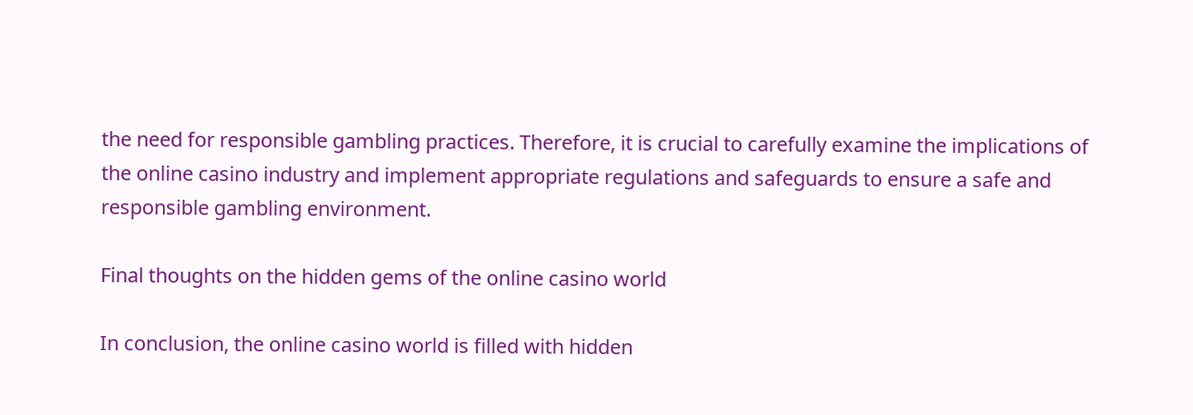the need for responsible gambling practices. Therefore, it is crucial to carefully examine the implications of the online casino industry and implement appropriate regulations and safeguards to ensure a safe and responsible gambling environment.

Final thoughts on the hidden gems of the online casino world

In conclusion, the online casino world is filled with hidden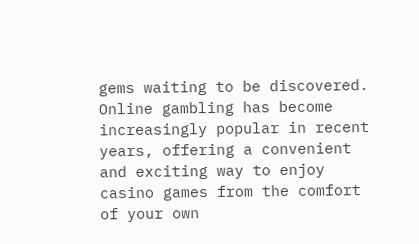gems waiting to be discovered. Online gambling has become increasingly popular in recent years, offering a convenient and exciting way to enjoy casino games from the comfort of your own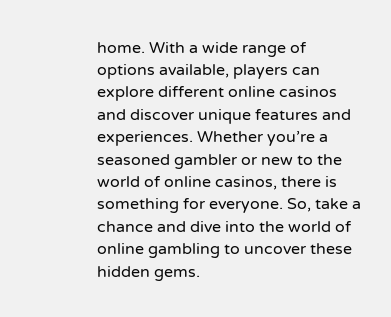home. With a wide range of options available, players can explore different online casinos and discover unique features and experiences. Whether you’re a seasoned gambler or new to the world of online casinos, there is something for everyone. So, take a chance and dive into the world of online gambling to uncover these hidden gems.